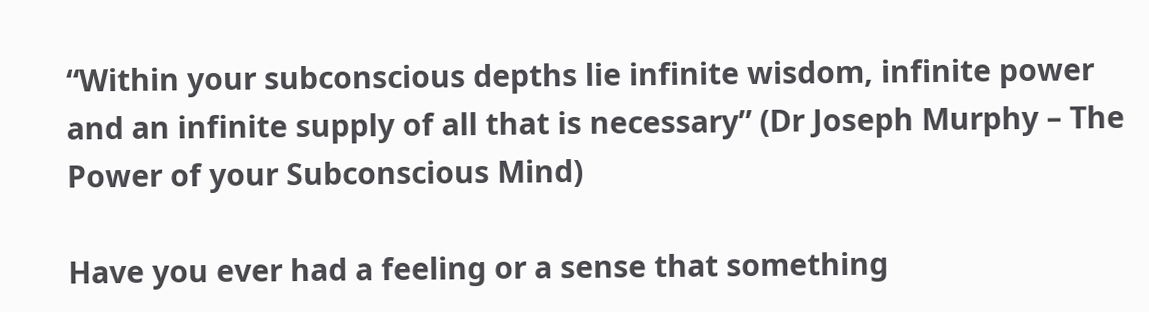“Within your subconscious depths lie infinite wisdom, infinite power and an infinite supply of all that is necessary” (Dr Joseph Murphy – The Power of your Subconscious Mind)

Have you ever had a feeling or a sense that something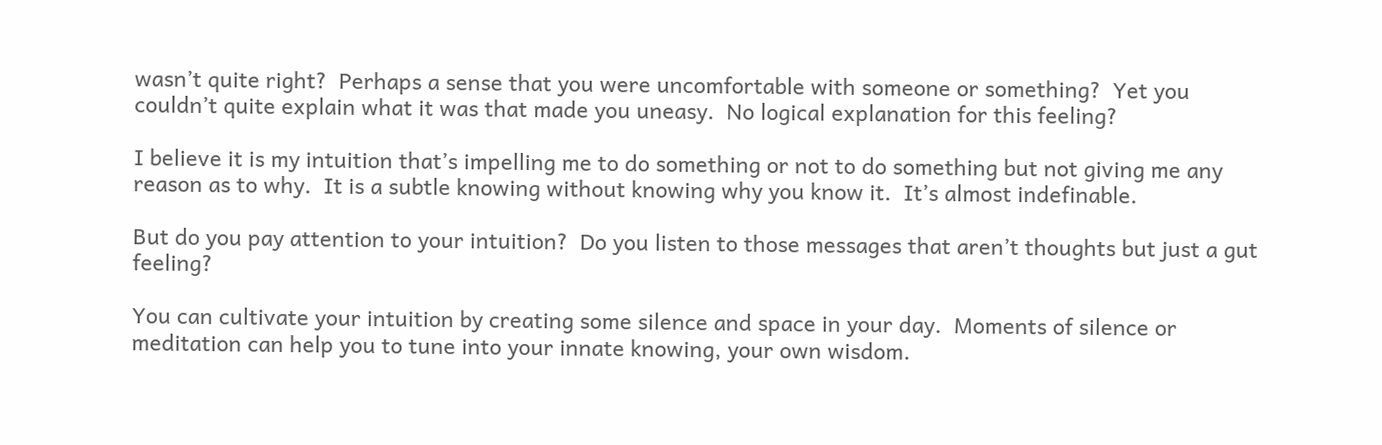wasn’t quite right?  Perhaps a sense that you were uncomfortable with someone or something?  Yet you couldn’t quite explain what it was that made you uneasy.  No logical explanation for this feeling?

I believe it is my intuition that’s impelling me to do something or not to do something but not giving me any reason as to why.  It is a subtle knowing without knowing why you know it.  It’s almost indefinable.

But do you pay attention to your intuition?  Do you listen to those messages that aren’t thoughts but just a gut feeling?

You can cultivate your intuition by creating some silence and space in your day.  Moments of silence or meditation can help you to tune into your innate knowing, your own wisdom.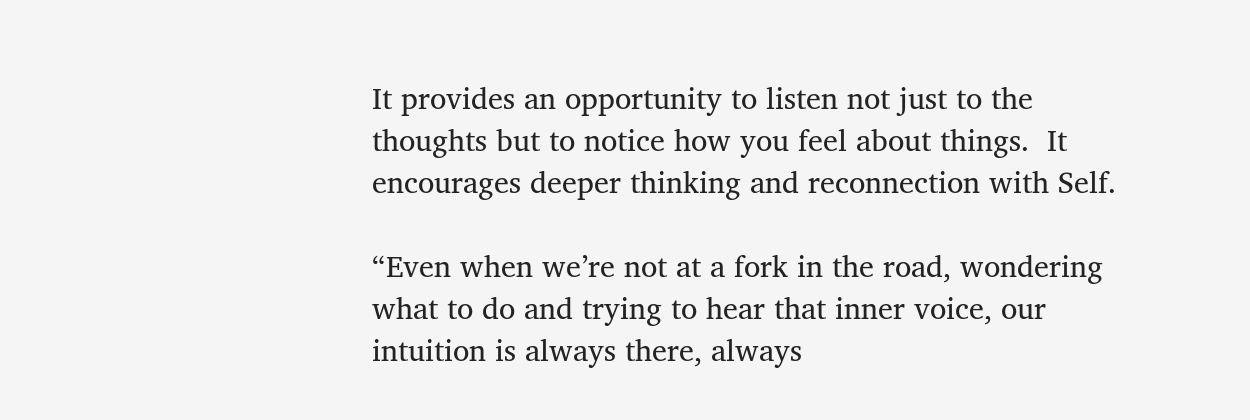It provides an opportunity to listen not just to the thoughts but to notice how you feel about things.  It encourages deeper thinking and reconnection with Self.

“Even when we’re not at a fork in the road, wondering what to do and trying to hear that inner voice, our intuition is always there, always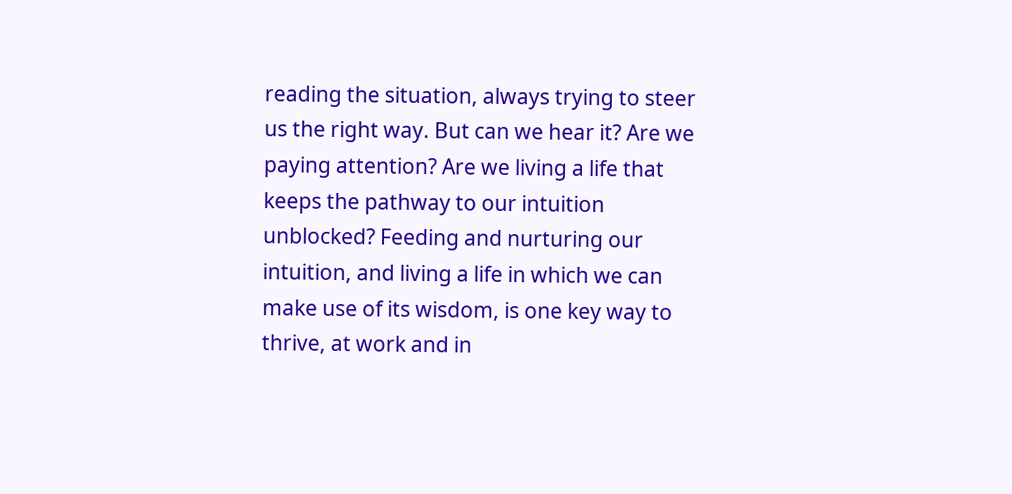reading the situation, always trying to steer us the right way. But can we hear it? Are we paying attention? Are we living a life that keeps the pathway to our intuition unblocked? Feeding and nurturing our intuition, and living a life in which we can make use of its wisdom, is one key way to thrive, at work and in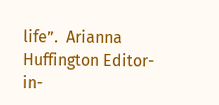life”.  Arianna Huffington Editor-in-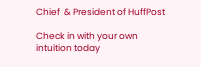Chief  & President of HuffPost

Check in with your own intuition today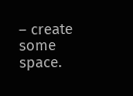– create some space.